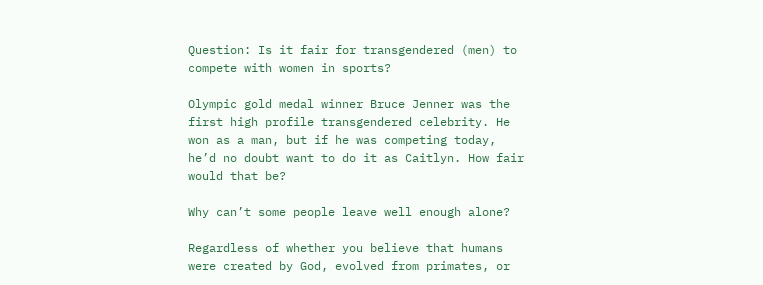Question: Is it fair for transgendered (men) to compete with women in sports?

Olympic gold medal winner Bruce Jenner was the first high profile transgendered celebrity. He won as a man, but if he was competing today, he’d no doubt want to do it as Caitlyn. How fair would that be?

Why can’t some people leave well enough alone?

Regardless of whether you believe that humans were created by God, evolved from primates, or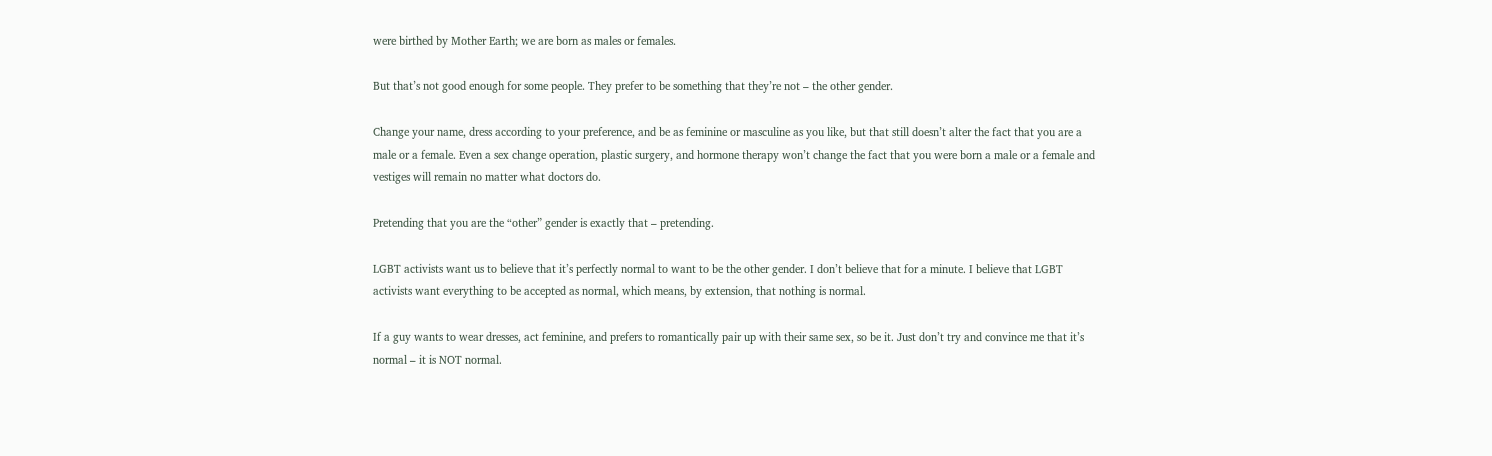were birthed by Mother Earth; we are born as males or females.

But that’s not good enough for some people. They prefer to be something that they’re not – the other gender.

Change your name, dress according to your preference, and be as feminine or masculine as you like, but that still doesn’t alter the fact that you are a male or a female. Even a sex change operation, plastic surgery, and hormone therapy won’t change the fact that you were born a male or a female and vestiges will remain no matter what doctors do.

Pretending that you are the “other” gender is exactly that – pretending.

LGBT activists want us to believe that it’s perfectly normal to want to be the other gender. I don’t believe that for a minute. I believe that LGBT activists want everything to be accepted as normal, which means, by extension, that nothing is normal.

If a guy wants to wear dresses, act feminine, and prefers to romantically pair up with their same sex, so be it. Just don’t try and convince me that it’s normal – it is NOT normal.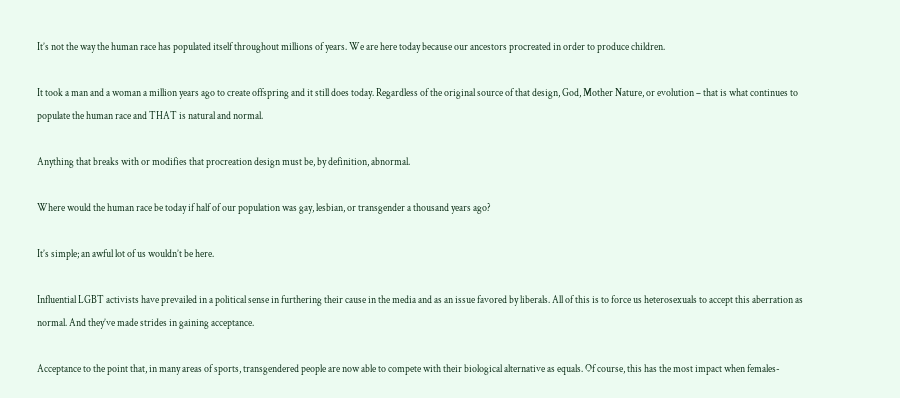It’s not the way the human race has populated itself throughout millions of years. We are here today because our ancestors procreated in order to produce children.

It took a man and a woman a million years ago to create offspring and it still does today. Regardless of the original source of that design, God, Mother Nature, or evolution – that is what continues to populate the human race and THAT is natural and normal.

Anything that breaks with or modifies that procreation design must be, by definition, abnormal.

Where would the human race be today if half of our population was gay, lesbian, or transgender a thousand years ago?

It’s simple; an awful lot of us wouldn’t be here.

Influential LGBT activists have prevailed in a political sense in furthering their cause in the media and as an issue favored by liberals. All of this is to force us heterosexuals to accept this aberration as normal. And they’ve made strides in gaining acceptance.

Acceptance to the point that, in many areas of sports, transgendered people are now able to compete with their biological alternative as equals. Of course, this has the most impact when females-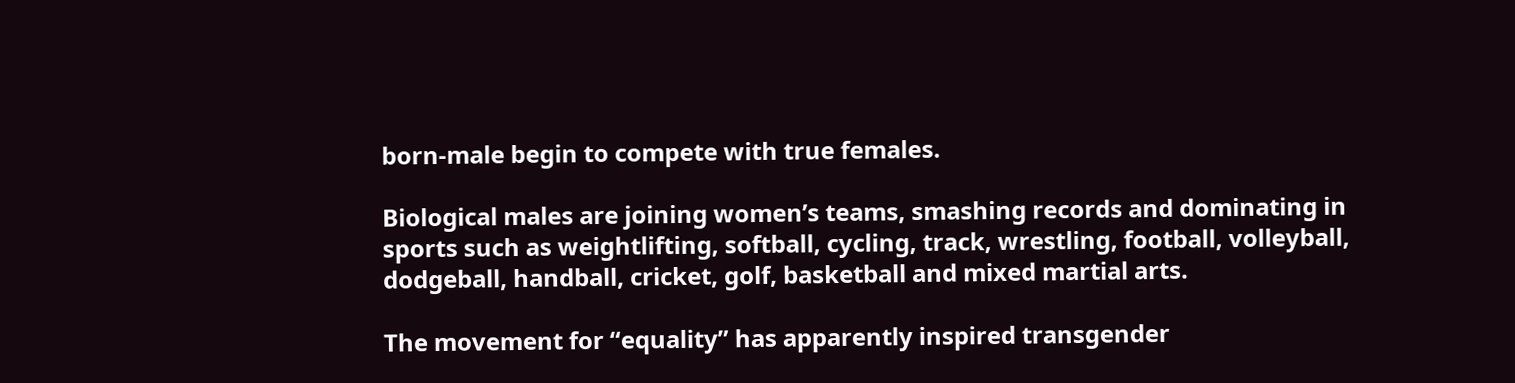born-male begin to compete with true females.

Biological males are joining women’s teams, smashing records and dominating in sports such as weightlifting, softball, cycling, track, wrestling, football, volleyball, dodgeball, handball, cricket, golf, basketball and mixed martial arts.

The movement for “equality” has apparently inspired transgender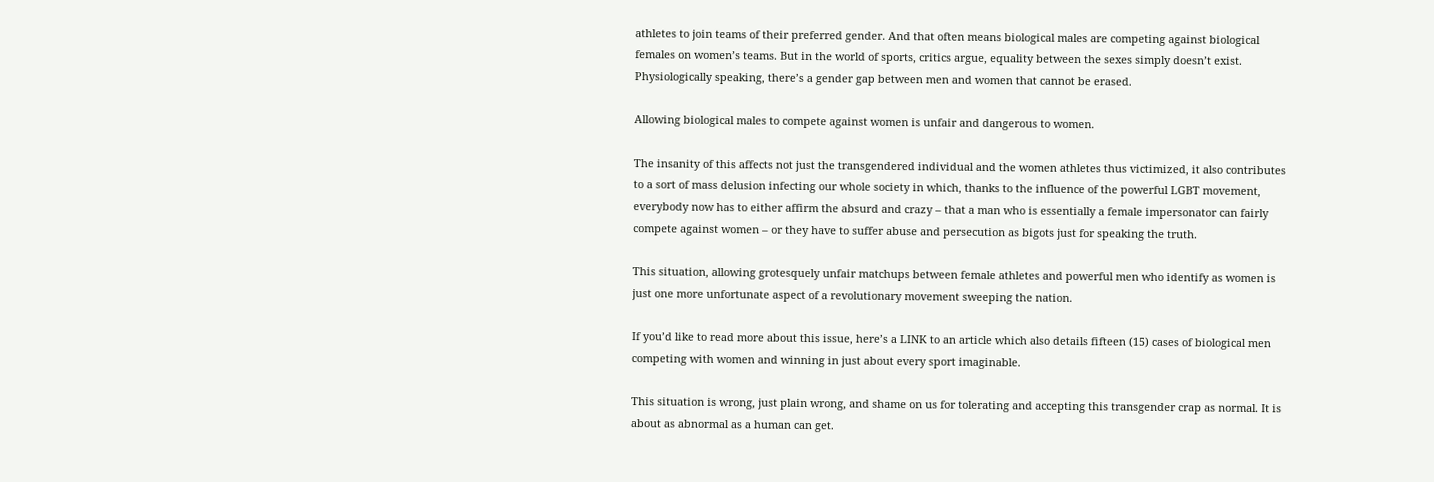athletes to join teams of their preferred gender. And that often means biological males are competing against biological females on women’s teams. But in the world of sports, critics argue, equality between the sexes simply doesn’t exist. Physiologically speaking, there’s a gender gap between men and women that cannot be erased.

Allowing biological males to compete against women is unfair and dangerous to women.

The insanity of this affects not just the transgendered individual and the women athletes thus victimized, it also contributes to a sort of mass delusion infecting our whole society in which, thanks to the influence of the powerful LGBT movement, everybody now has to either affirm the absurd and crazy – that a man who is essentially a female impersonator can fairly compete against women – or they have to suffer abuse and persecution as bigots just for speaking the truth.

This situation, allowing grotesquely unfair matchups between female athletes and powerful men who identify as women is just one more unfortunate aspect of a revolutionary movement sweeping the nation.

If you’d like to read more about this issue, here’s a LINK to an article which also details fifteen (15) cases of biological men competing with women and winning in just about every sport imaginable.

This situation is wrong, just plain wrong, and shame on us for tolerating and accepting this transgender crap as normal. It is about as abnormal as a human can get.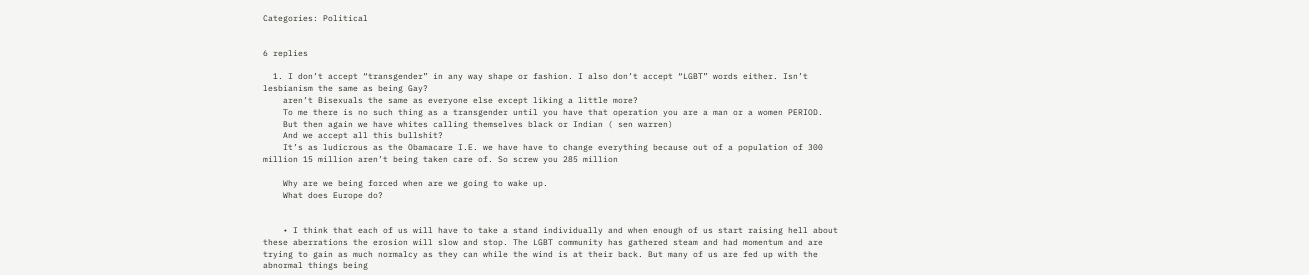Categories: Political


6 replies

  1. I don’t accept “transgender” in any way shape or fashion. I also don’t accept “LGBT” words either. Isn’t lesbianism the same as being Gay?
    aren’t Bisexuals the same as everyone else except liking a little more?
    To me there is no such thing as a transgender until you have that operation you are a man or a women PERIOD.
    But then again we have whites calling themselves black or Indian ( sen warren)
    And we accept all this bullshit?
    It’s as ludicrous as the Obamacare I.E. we have have to change everything because out of a population of 300 million 15 million aren’t being taken care of. So screw you 285 million

    Why are we being forced when are we going to wake up.
    What does Europe do?


    • I think that each of us will have to take a stand individually and when enough of us start raising hell about these aberrations the erosion will slow and stop. The LGBT community has gathered steam and had momentum and are trying to gain as much normalcy as they can while the wind is at their back. But many of us are fed up with the abnormal things being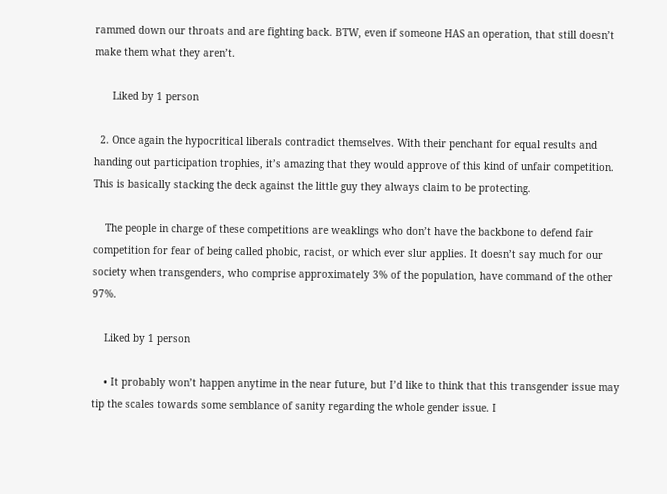rammed down our throats and are fighting back. BTW, even if someone HAS an operation, that still doesn’t make them what they aren’t.

      Liked by 1 person

  2. Once again the hypocritical liberals contradict themselves. With their penchant for equal results and handing out participation trophies, it’s amazing that they would approve of this kind of unfair competition. This is basically stacking the deck against the little guy they always claim to be protecting.

    The people in charge of these competitions are weaklings who don’t have the backbone to defend fair competition for fear of being called phobic, racist, or which ever slur applies. It doesn’t say much for our society when transgenders, who comprise approximately 3% of the population, have command of the other 97%.

    Liked by 1 person

    • It probably won’t happen anytime in the near future, but I’d like to think that this transgender issue may tip the scales towards some semblance of sanity regarding the whole gender issue. I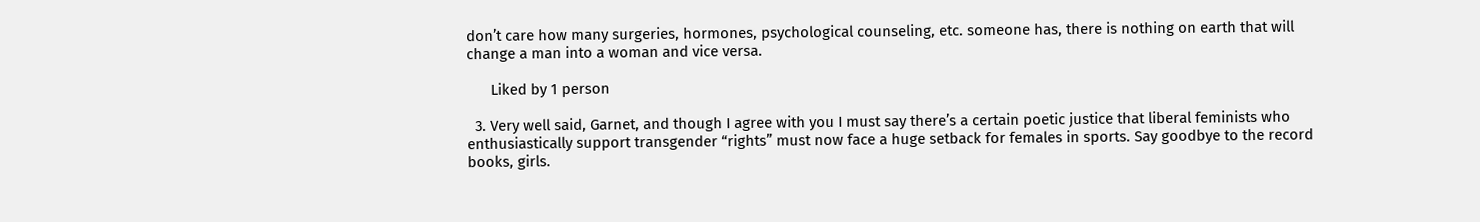don’t care how many surgeries, hormones, psychological counseling, etc. someone has, there is nothing on earth that will change a man into a woman and vice versa.

      Liked by 1 person

  3. Very well said, Garnet, and though I agree with you I must say there’s a certain poetic justice that liberal feminists who enthusiastically support transgender “rights” must now face a huge setback for females in sports. Say goodbye to the record books, girls.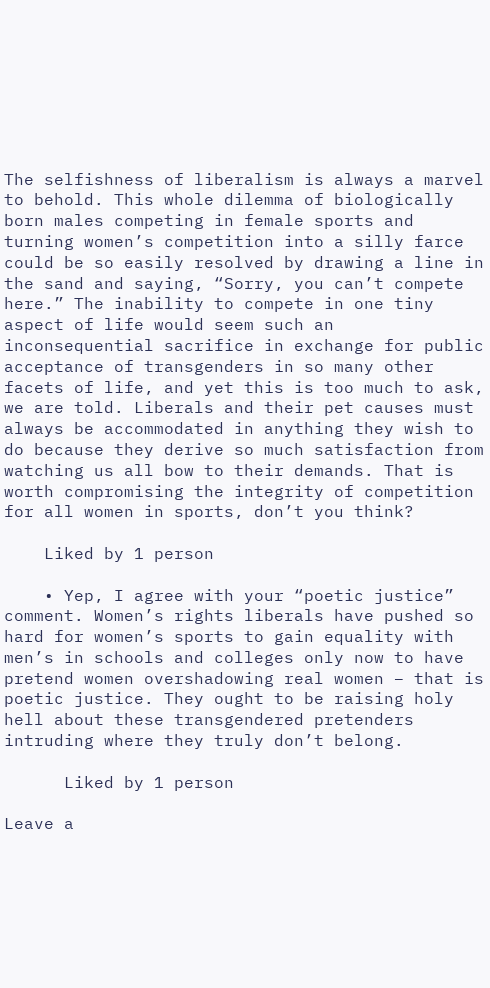The selfishness of liberalism is always a marvel to behold. This whole dilemma of biologically born males competing in female sports and turning women’s competition into a silly farce could be so easily resolved by drawing a line in the sand and saying, “Sorry, you can’t compete here.” The inability to compete in one tiny aspect of life would seem such an inconsequential sacrifice in exchange for public acceptance of transgenders in so many other facets of life, and yet this is too much to ask, we are told. Liberals and their pet causes must always be accommodated in anything they wish to do because they derive so much satisfaction from watching us all bow to their demands. That is worth compromising the integrity of competition for all women in sports, don’t you think?

    Liked by 1 person

    • Yep, I agree with your “poetic justice” comment. Women’s rights liberals have pushed so hard for women’s sports to gain equality with men’s in schools and colleges only now to have pretend women overshadowing real women – that is poetic justice. They ought to be raising holy hell about these transgendered pretenders intruding where they truly don’t belong.

      Liked by 1 person

Leave a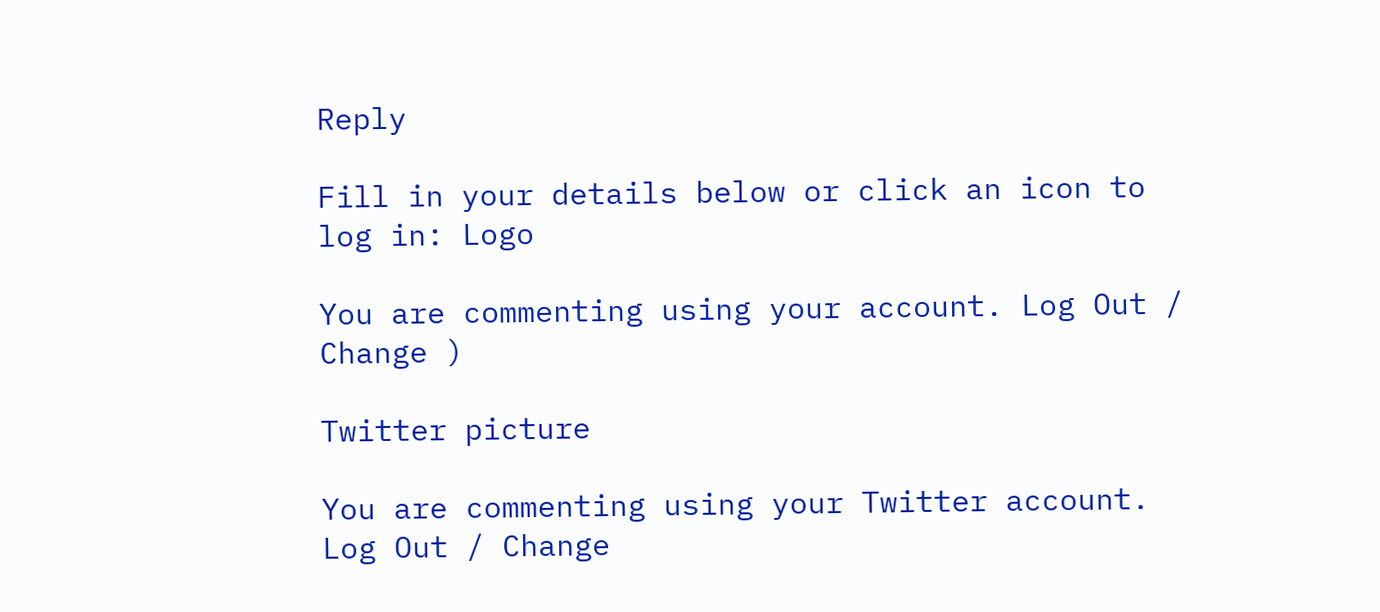Reply

Fill in your details below or click an icon to log in: Logo

You are commenting using your account. Log Out / Change )

Twitter picture

You are commenting using your Twitter account. Log Out / Change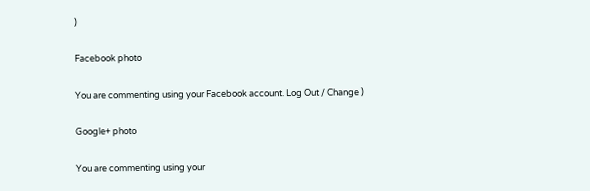)

Facebook photo

You are commenting using your Facebook account. Log Out / Change )

Google+ photo

You are commenting using your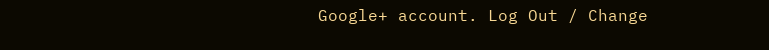Google+ account. Log Out / Change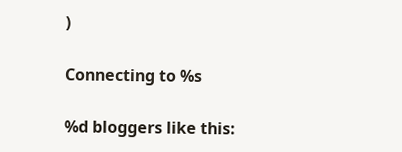)

Connecting to %s

%d bloggers like this: